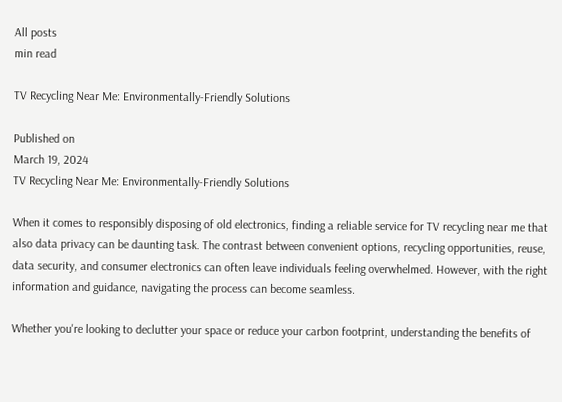All posts
min read

TV Recycling Near Me: Environmentally-Friendly Solutions

Published on
March 19, 2024
TV Recycling Near Me: Environmentally-Friendly Solutions

When it comes to responsibly disposing of old electronics, finding a reliable service for TV recycling near me that also data privacy can be daunting task. The contrast between convenient options, recycling opportunities, reuse, data security, and consumer electronics can often leave individuals feeling overwhelmed. However, with the right information and guidance, navigating the process can become seamless.

Whether you're looking to declutter your space or reduce your carbon footprint, understanding the benefits of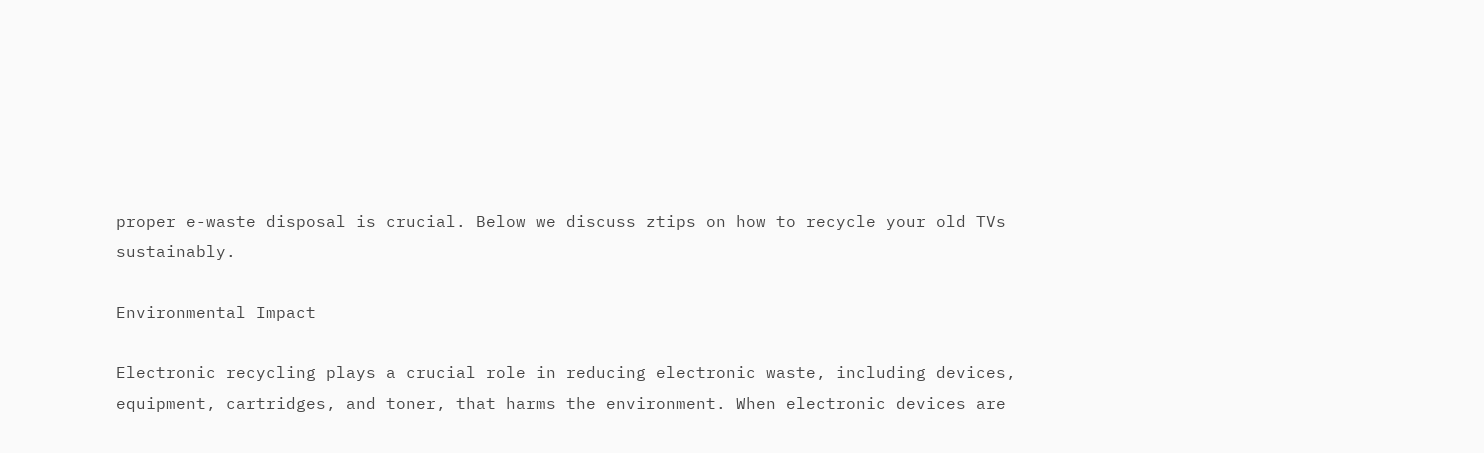proper e-waste disposal is crucial. Below we discuss ztips on how to recycle your old TVs sustainably.

Environmental Impact

Electronic recycling plays a crucial role in reducing electronic waste, including devices, equipment, cartridges, and toner, that harms the environment. When electronic devices are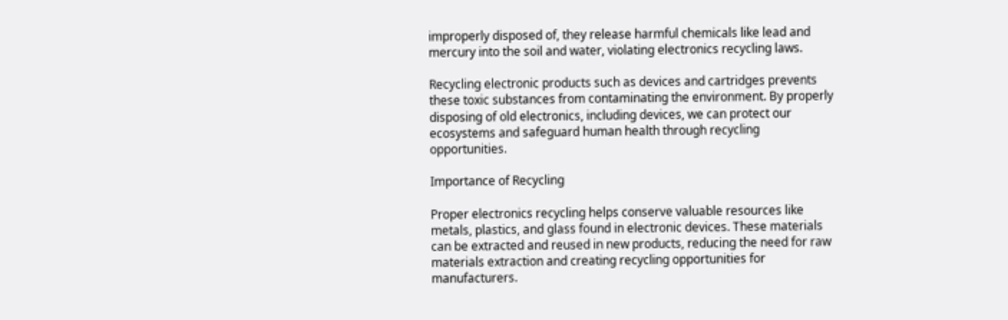improperly disposed of, they release harmful chemicals like lead and mercury into the soil and water, violating electronics recycling laws.

Recycling electronic products such as devices and cartridges prevents these toxic substances from contaminating the environment. By properly disposing of old electronics, including devices, we can protect our ecosystems and safeguard human health through recycling opportunities.

Importance of Recycling

Proper electronics recycling helps conserve valuable resources like metals, plastics, and glass found in electronic devices. These materials can be extracted and reused in new products, reducing the need for raw materials extraction and creating recycling opportunities for manufacturers.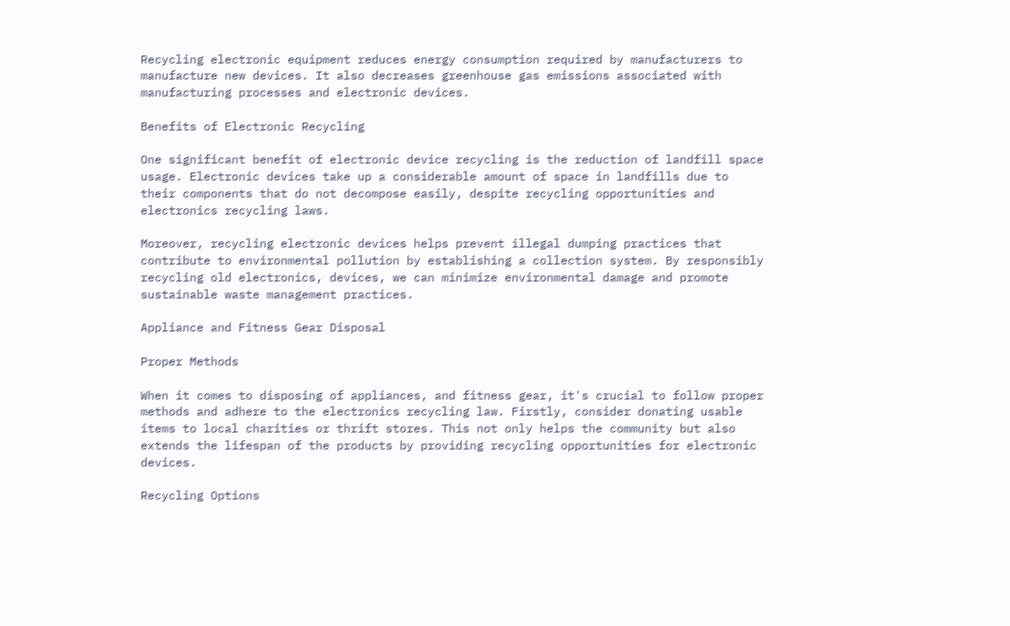Recycling electronic equipment reduces energy consumption required by manufacturers to manufacture new devices. It also decreases greenhouse gas emissions associated with manufacturing processes and electronic devices.

Benefits of Electronic Recycling

One significant benefit of electronic device recycling is the reduction of landfill space usage. Electronic devices take up a considerable amount of space in landfills due to their components that do not decompose easily, despite recycling opportunities and electronics recycling laws.

Moreover, recycling electronic devices helps prevent illegal dumping practices that contribute to environmental pollution by establishing a collection system. By responsibly recycling old electronics, devices, we can minimize environmental damage and promote sustainable waste management practices.

Appliance and Fitness Gear Disposal

Proper Methods

When it comes to disposing of appliances, and fitness gear, it's crucial to follow proper methods and adhere to the electronics recycling law. Firstly, consider donating usable items to local charities or thrift stores. This not only helps the community but also extends the lifespan of the products by providing recycling opportunities for electronic devices.

Recycling Options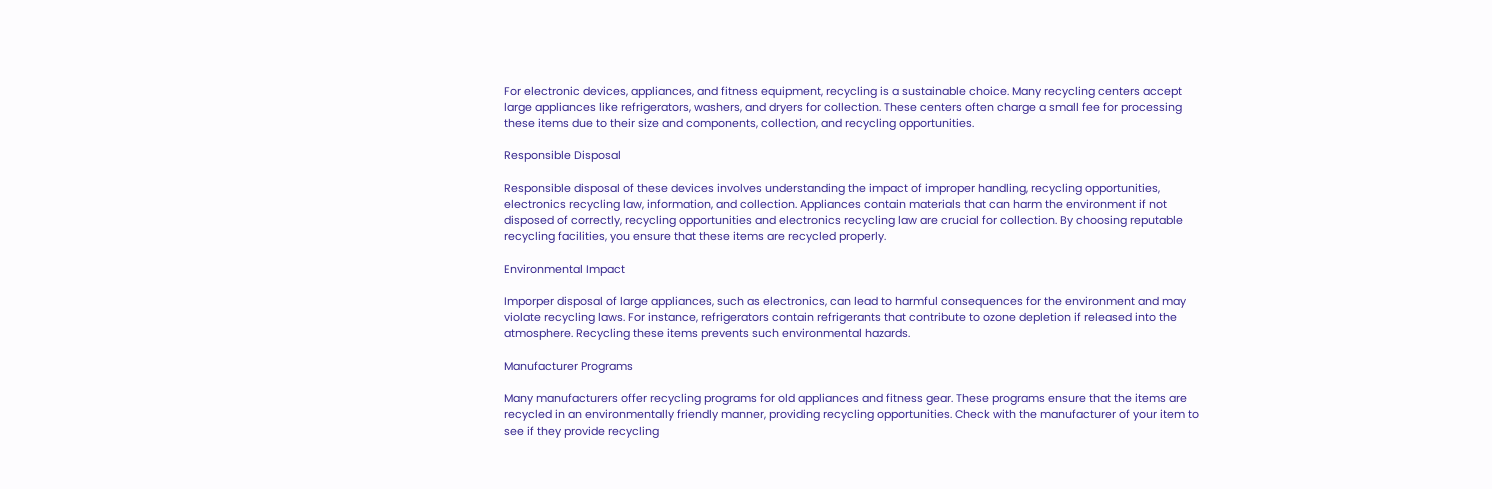For electronic devices, appliances, and fitness equipment, recycling is a sustainable choice. Many recycling centers accept large appliances like refrigerators, washers, and dryers for collection. These centers often charge a small fee for processing these items due to their size and components, collection, and recycling opportunities.

Responsible Disposal

Responsible disposal of these devices involves understanding the impact of improper handling, recycling opportunities, electronics recycling law, information, and collection. Appliances contain materials that can harm the environment if not disposed of correctly, recycling opportunities and electronics recycling law are crucial for collection. By choosing reputable recycling facilities, you ensure that these items are recycled properly.

Environmental Impact

Imporper disposal of large appliances, such as electronics, can lead to harmful consequences for the environment and may violate recycling laws. For instance, refrigerators contain refrigerants that contribute to ozone depletion if released into the atmosphere. Recycling these items prevents such environmental hazards.

Manufacturer Programs

Many manufacturers offer recycling programs for old appliances and fitness gear. These programs ensure that the items are recycled in an environmentally friendly manner, providing recycling opportunities. Check with the manufacturer of your item to see if they provide recycling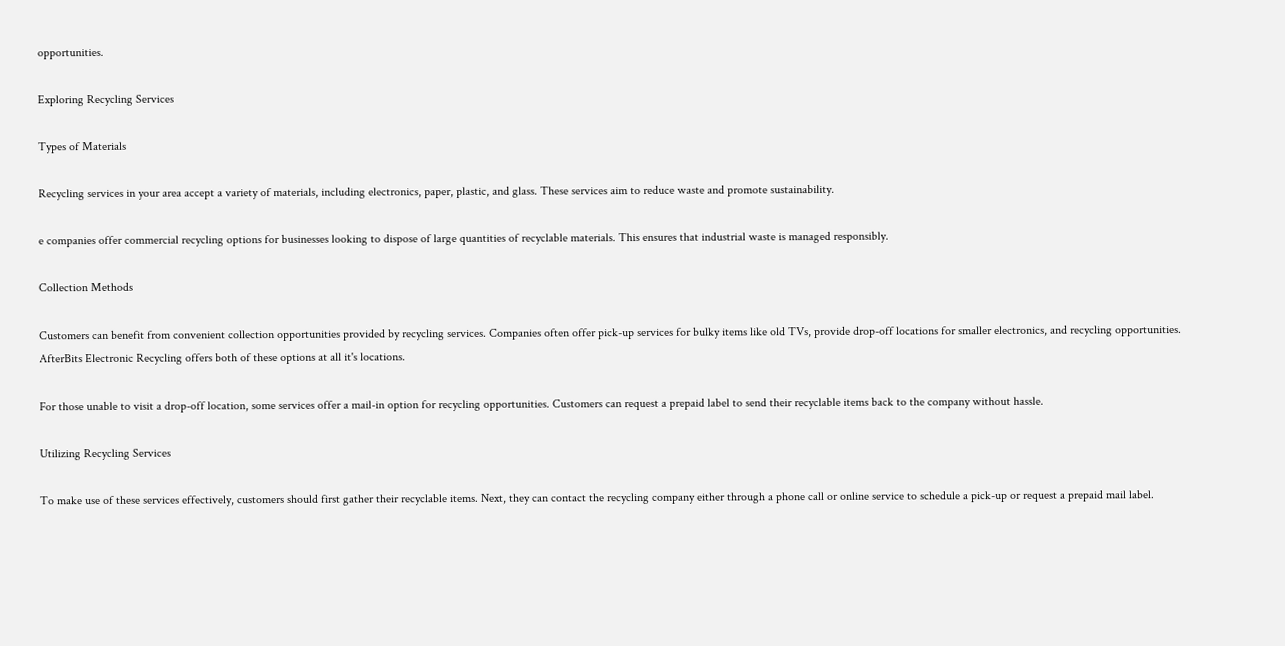opportunities.

Exploring Recycling Services

Types of Materials

Recycling services in your area accept a variety of materials, including electronics, paper, plastic, and glass. These services aim to reduce waste and promote sustainability.

e companies offer commercial recycling options for businesses looking to dispose of large quantities of recyclable materials. This ensures that industrial waste is managed responsibly.

Collection Methods

Customers can benefit from convenient collection opportunities provided by recycling services. Companies often offer pick-up services for bulky items like old TVs, provide drop-off locations for smaller electronics, and recycling opportunities. AfterBits Electronic Recycling offers both of these options at all it's locations.

For those unable to visit a drop-off location, some services offer a mail-in option for recycling opportunities. Customers can request a prepaid label to send their recyclable items back to the company without hassle.

Utilizing Recycling Services

To make use of these services effectively, customers should first gather their recyclable items. Next, they can contact the recycling company either through a phone call or online service to schedule a pick-up or request a prepaid mail label.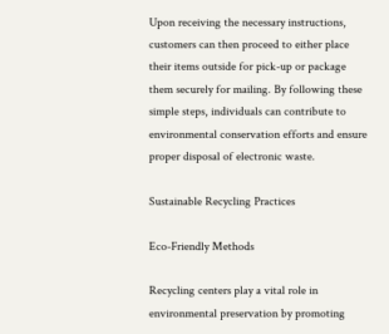Upon receiving the necessary instructions, customers can then proceed to either place their items outside for pick-up or package them securely for mailing. By following these simple steps, individuals can contribute to environmental conservation efforts and ensure proper disposal of electronic waste.

Sustainable Recycling Practices

Eco-Friendly Methods

Recycling centers play a vital role in environmental preservation by promoting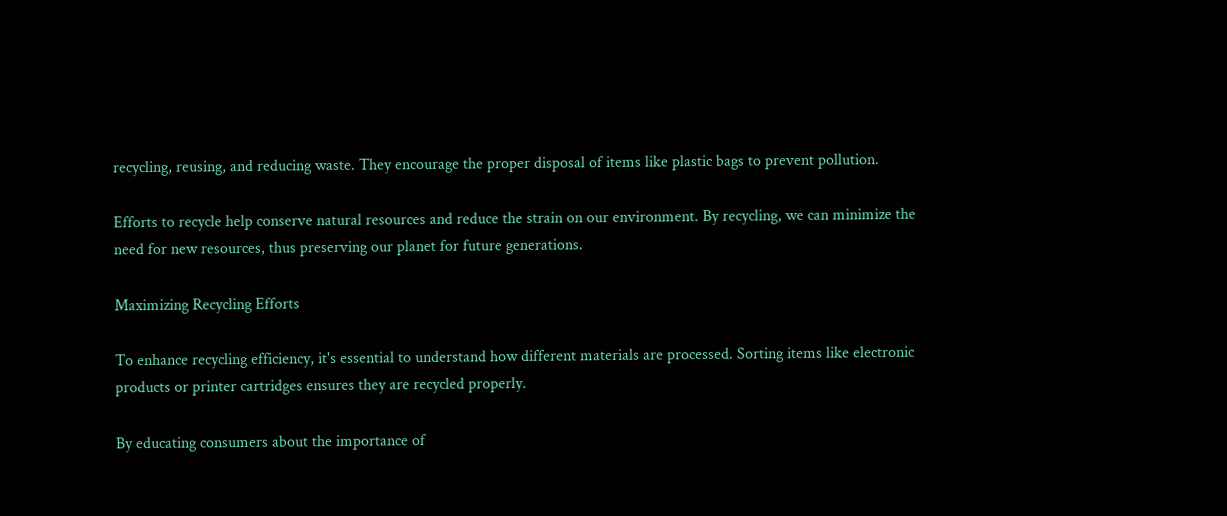recycling, reusing, and reducing waste. They encourage the proper disposal of items like plastic bags to prevent pollution.

Efforts to recycle help conserve natural resources and reduce the strain on our environment. By recycling, we can minimize the need for new resources, thus preserving our planet for future generations.

Maximizing Recycling Efforts

To enhance recycling efficiency, it's essential to understand how different materials are processed. Sorting items like electronic products or printer cartridges ensures they are recycled properly.

By educating consumers about the importance of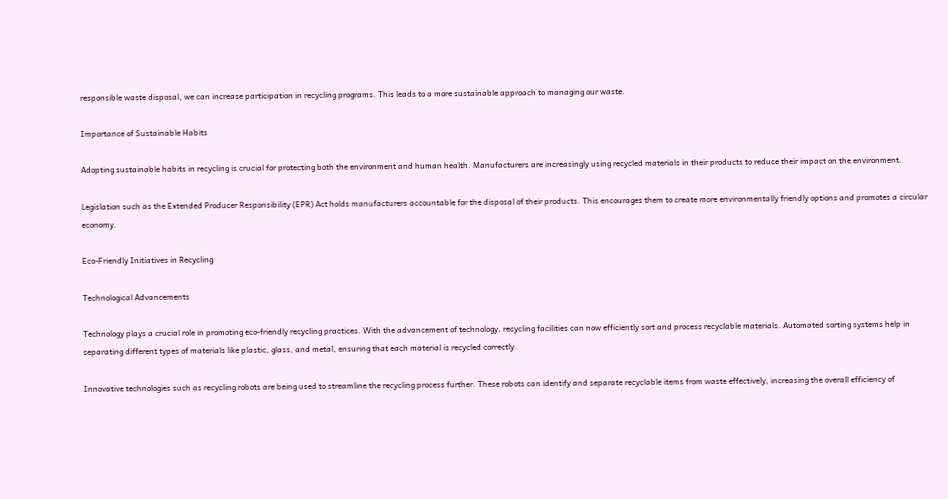responsible waste disposal, we can increase participation in recycling programs. This leads to a more sustainable approach to managing our waste.

Importance of Sustainable Habits

Adopting sustainable habits in recycling is crucial for protecting both the environment and human health. Manufacturers are increasingly using recycled materials in their products to reduce their impact on the environment.

Legislation such as the Extended Producer Responsibility (EPR) Act holds manufacturers accountable for the disposal of their products. This encourages them to create more environmentally friendly options and promotes a circular economy.

Eco-Friendly Initiatives in Recycling

Technological Advancements

Technology plays a crucial role in promoting eco-friendly recycling practices. With the advancement of technology, recycling facilities can now efficiently sort and process recyclable materials. Automated sorting systems help in separating different types of materials like plastic, glass, and metal, ensuring that each material is recycled correctly.

Innovative technologies such as recycling robots are being used to streamline the recycling process further. These robots can identify and separate recyclable items from waste effectively, increasing the overall efficiency of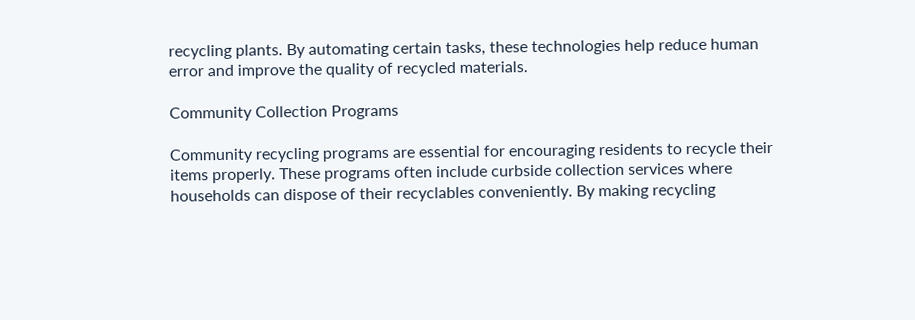recycling plants. By automating certain tasks, these technologies help reduce human error and improve the quality of recycled materials.

Community Collection Programs

Community recycling programs are essential for encouraging residents to recycle their items properly. These programs often include curbside collection services where households can dispose of their recyclables conveniently. By making recycling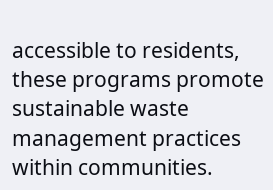accessible to residents, these programs promote sustainable waste management practices within communities.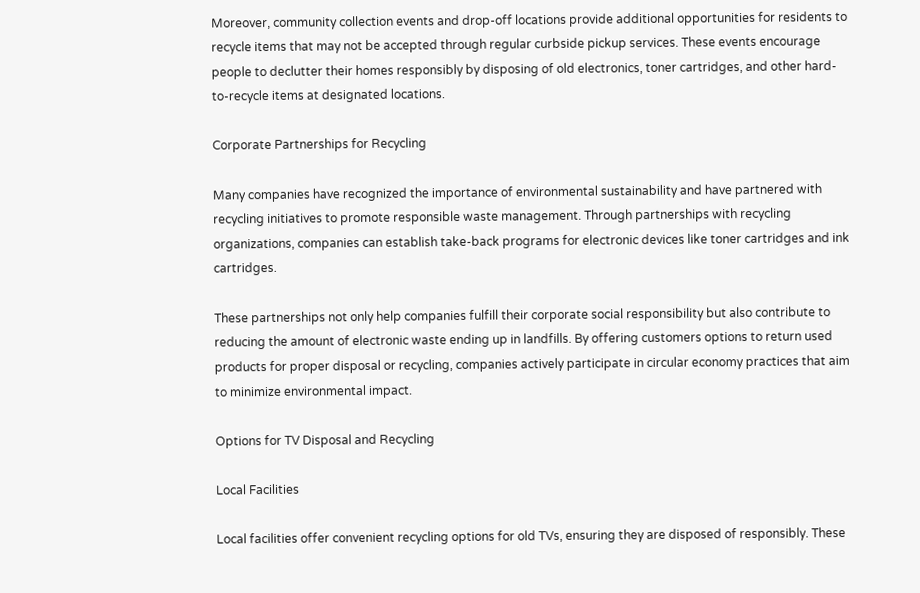Moreover, community collection events and drop-off locations provide additional opportunities for residents to recycle items that may not be accepted through regular curbside pickup services. These events encourage people to declutter their homes responsibly by disposing of old electronics, toner cartridges, and other hard-to-recycle items at designated locations.

Corporate Partnerships for Recycling

Many companies have recognized the importance of environmental sustainability and have partnered with recycling initiatives to promote responsible waste management. Through partnerships with recycling organizations, companies can establish take-back programs for electronic devices like toner cartridges and ink cartridges.

These partnerships not only help companies fulfill their corporate social responsibility but also contribute to reducing the amount of electronic waste ending up in landfills. By offering customers options to return used products for proper disposal or recycling, companies actively participate in circular economy practices that aim to minimize environmental impact.

Options for TV Disposal and Recycling

Local Facilities

Local facilities offer convenient recycling options for old TVs, ensuring they are disposed of responsibly. These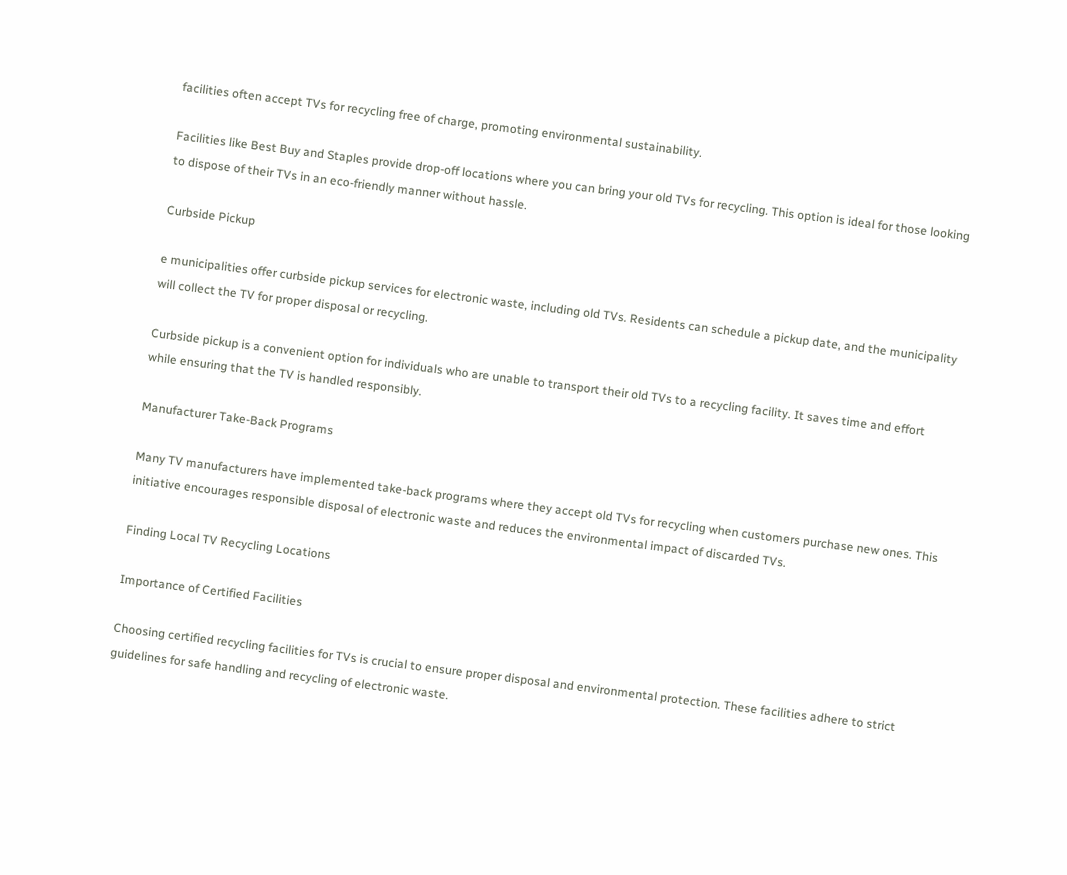facilities often accept TVs for recycling free of charge, promoting environmental sustainability.

Facilities like Best Buy and Staples provide drop-off locations where you can bring your old TVs for recycling. This option is ideal for those looking to dispose of their TVs in an eco-friendly manner without hassle.

Curbside Pickup

e municipalities offer curbside pickup services for electronic waste, including old TVs. Residents can schedule a pickup date, and the municipality will collect the TV for proper disposal or recycling.

Curbside pickup is a convenient option for individuals who are unable to transport their old TVs to a recycling facility. It saves time and effort while ensuring that the TV is handled responsibly.

Manufacturer Take-Back Programs

Many TV manufacturers have implemented take-back programs where they accept old TVs for recycling when customers purchase new ones. This initiative encourages responsible disposal of electronic waste and reduces the environmental impact of discarded TVs.

Finding Local TV Recycling Locations

Importance of Certified Facilities

Choosing certified recycling facilities for TVs is crucial to ensure proper disposal and environmental protection. These facilities adhere to strict guidelines for safe handling and recycling of electronic waste.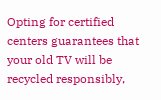Opting for certified centers guarantees that your old TV will be recycled responsibly,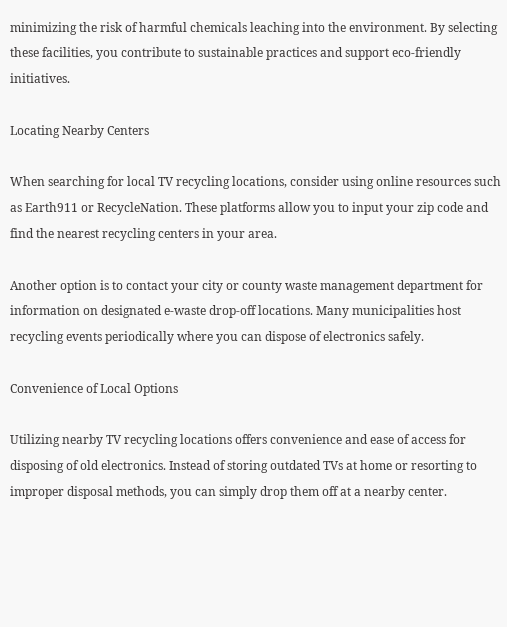minimizing the risk of harmful chemicals leaching into the environment. By selecting these facilities, you contribute to sustainable practices and support eco-friendly initiatives.

Locating Nearby Centers

When searching for local TV recycling locations, consider using online resources such as Earth911 or RecycleNation. These platforms allow you to input your zip code and find the nearest recycling centers in your area.

Another option is to contact your city or county waste management department for information on designated e-waste drop-off locations. Many municipalities host recycling events periodically where you can dispose of electronics safely.

Convenience of Local Options

Utilizing nearby TV recycling locations offers convenience and ease of access for disposing of old electronics. Instead of storing outdated TVs at home or resorting to improper disposal methods, you can simply drop them off at a nearby center.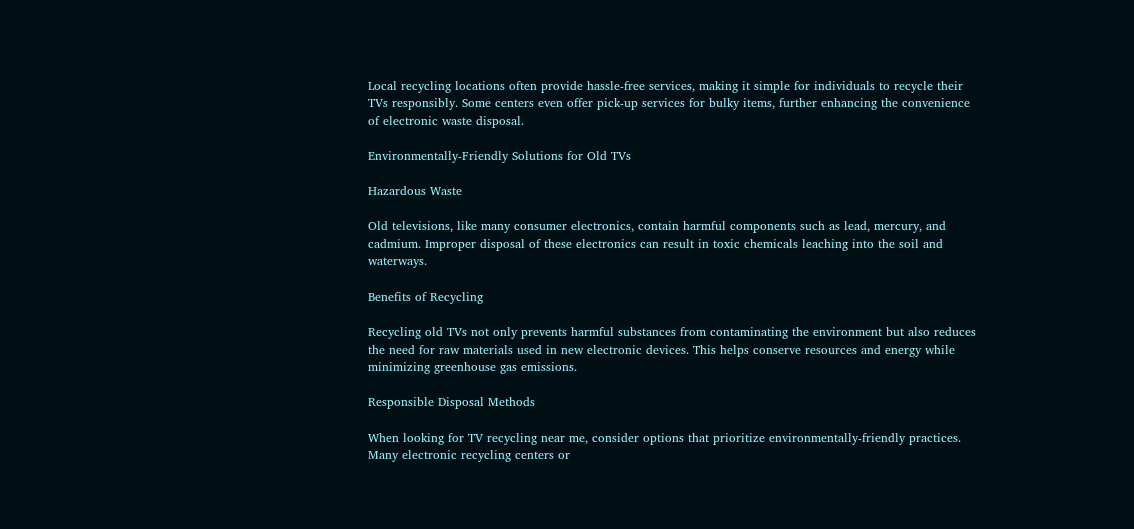Local recycling locations often provide hassle-free services, making it simple for individuals to recycle their TVs responsibly. Some centers even offer pick-up services for bulky items, further enhancing the convenience of electronic waste disposal.

Environmentally-Friendly Solutions for Old TVs

Hazardous Waste

Old televisions, like many consumer electronics, contain harmful components such as lead, mercury, and cadmium. Improper disposal of these electronics can result in toxic chemicals leaching into the soil and waterways.

Benefits of Recycling

Recycling old TVs not only prevents harmful substances from contaminating the environment but also reduces the need for raw materials used in new electronic devices. This helps conserve resources and energy while minimizing greenhouse gas emissions.

Responsible Disposal Methods

When looking for TV recycling near me, consider options that prioritize environmentally-friendly practices. Many electronic recycling centers or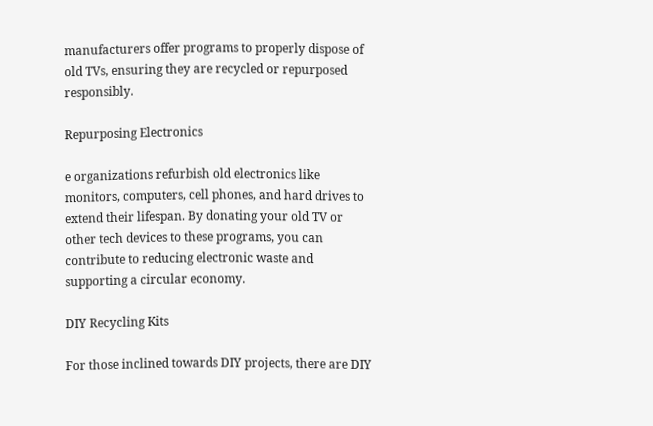manufacturers offer programs to properly dispose of old TVs, ensuring they are recycled or repurposed responsibly.

Repurposing Electronics

e organizations refurbish old electronics like monitors, computers, cell phones, and hard drives to extend their lifespan. By donating your old TV or other tech devices to these programs, you can contribute to reducing electronic waste and supporting a circular economy.

DIY Recycling Kits

For those inclined towards DIY projects, there are DIY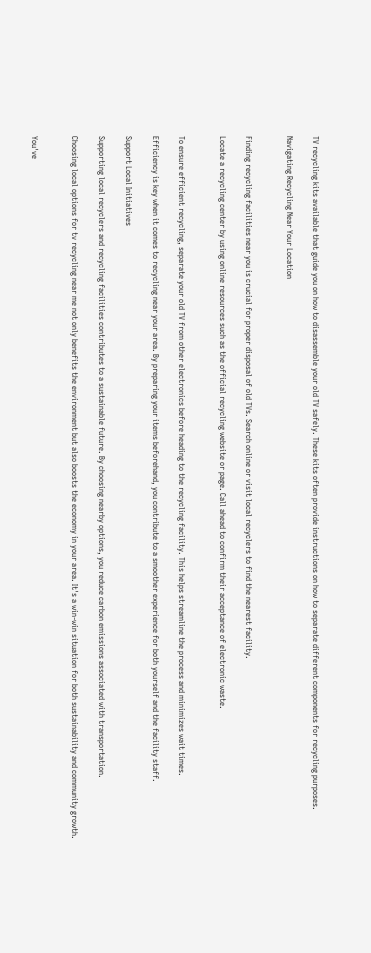TV recycling kits available that guide you on how to disassemble your old TV safely. These kits often provide instructions on how to separate different components for recycling purposes.

Navigating Recycling Near Your Location


Finding recycling facilities near you is crucial for proper disposal of old TVs. Search online or visit local recyclers to find the nearest facility.

Locate a recycling center by using online resources such as the official recycling website or page. Call ahead to confirm their acceptance of electronic waste.


To ensure efficient recycling, separate your old TV from other electronics before heading to the recycling facility. This helps streamline the process and minimizes wait times.

Efficiency is key when it comes to recycling near your area. By preparing your items beforehand, you contribute to a smoother experience for both yourself and the facility staff.

Support Local Initiatives

Supporting local recyclers and recycling facilities contributes to a sustainable future. By choosing nearby options, you reduce carbon emissions associated with transportation.

Choosing local options for tv recycling near me not only benefits the environment but also boosts the economy in your area. It's a win-win situation for both sustainability and community growth.


You've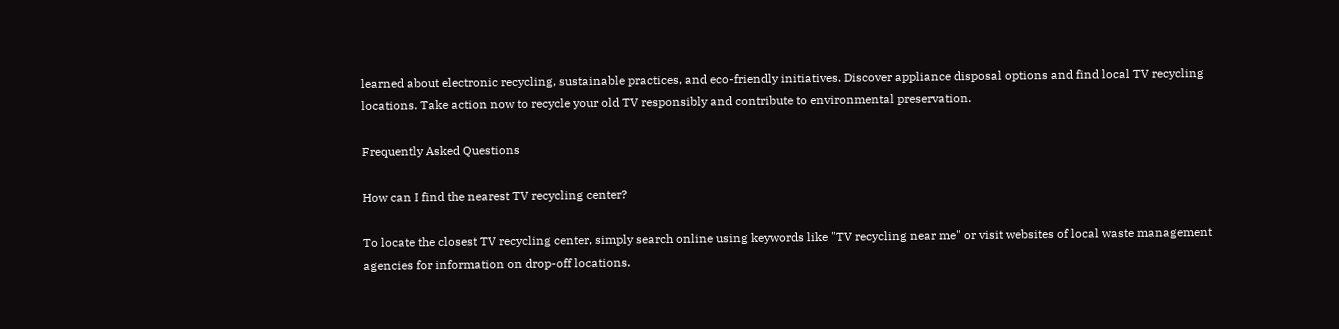learned about electronic recycling, sustainable practices, and eco-friendly initiatives. Discover appliance disposal options and find local TV recycling locations. Take action now to recycle your old TV responsibly and contribute to environmental preservation.

Frequently Asked Questions

How can I find the nearest TV recycling center?

To locate the closest TV recycling center, simply search online using keywords like "TV recycling near me" or visit websites of local waste management agencies for information on drop-off locations.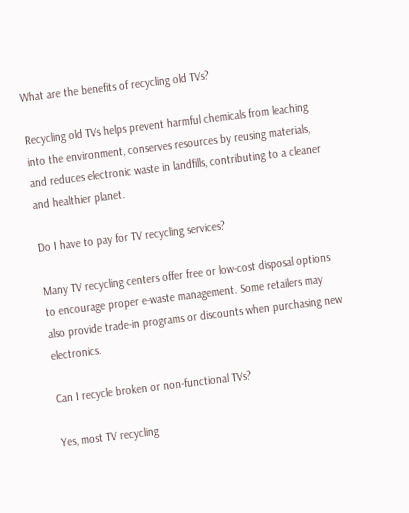What are the benefits of recycling old TVs?

Recycling old TVs helps prevent harmful chemicals from leaching into the environment, conserves resources by reusing materials, and reduces electronic waste in landfills, contributing to a cleaner and healthier planet.

Do I have to pay for TV recycling services?

Many TV recycling centers offer free or low-cost disposal options to encourage proper e-waste management. Some retailers may also provide trade-in programs or discounts when purchasing new electronics.

Can I recycle broken or non-functional TVs?

Yes, most TV recycling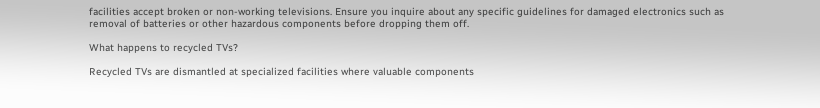facilities accept broken or non-working televisions. Ensure you inquire about any specific guidelines for damaged electronics such as removal of batteries or other hazardous components before dropping them off.

What happens to recycled TVs?

Recycled TVs are dismantled at specialized facilities where valuable components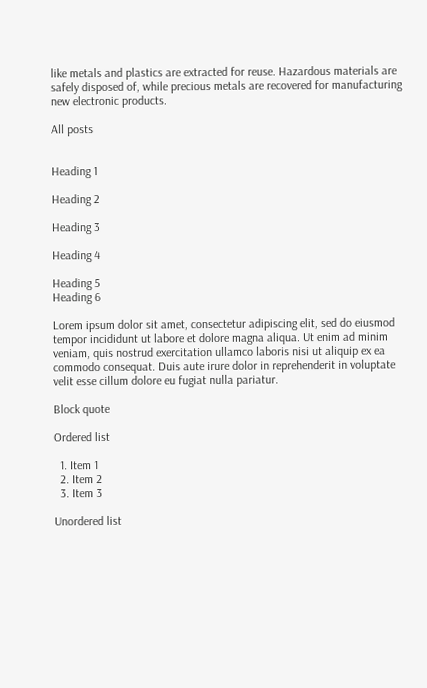like metals and plastics are extracted for reuse. Hazardous materials are safely disposed of, while precious metals are recovered for manufacturing new electronic products.

All posts


Heading 1

Heading 2

Heading 3

Heading 4

Heading 5
Heading 6

Lorem ipsum dolor sit amet, consectetur adipiscing elit, sed do eiusmod tempor incididunt ut labore et dolore magna aliqua. Ut enim ad minim veniam, quis nostrud exercitation ullamco laboris nisi ut aliquip ex ea commodo consequat. Duis aute irure dolor in reprehenderit in voluptate velit esse cillum dolore eu fugiat nulla pariatur.

Block quote

Ordered list

  1. Item 1
  2. Item 2
  3. Item 3

Unordered list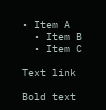• Item A
  • Item B
  • Item C

Text link

Bold text